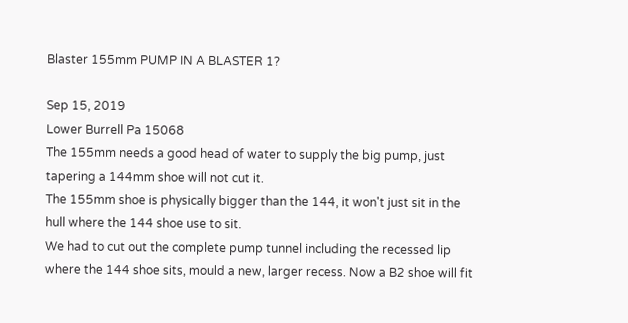Blaster 155mm PUMP IN A BLASTER 1?

Sep 15, 2019
Lower Burrell Pa 15068
The 155mm needs a good head of water to supply the big pump, just tapering a 144mm shoe will not cut it.
The 155mm shoe is physically bigger than the 144, it won't just sit in the hull where the 144 shoe use to sit.
We had to cut out the complete pump tunnel including the recessed lip where the 144 shoe sits, mould a new, larger recess. Now a B2 shoe will fit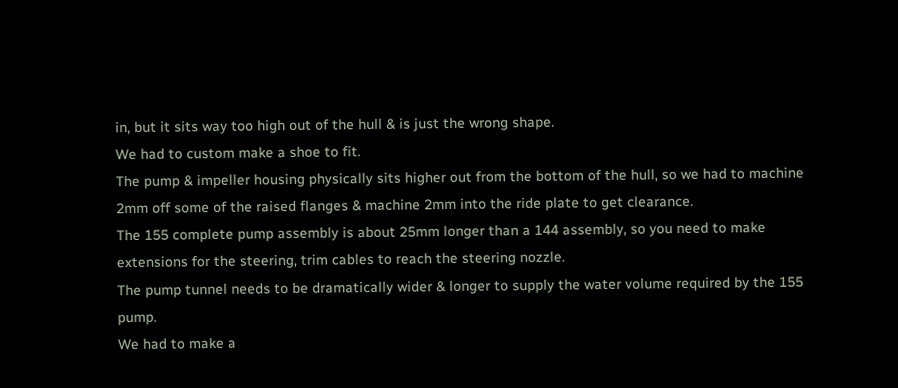in, but it sits way too high out of the hull & is just the wrong shape.
We had to custom make a shoe to fit.
The pump & impeller housing physically sits higher out from the bottom of the hull, so we had to machine 2mm off some of the raised flanges & machine 2mm into the ride plate to get clearance.
The 155 complete pump assembly is about 25mm longer than a 144 assembly, so you need to make extensions for the steering, trim cables to reach the steering nozzle.
The pump tunnel needs to be dramatically wider & longer to supply the water volume required by the 155 pump.
We had to make a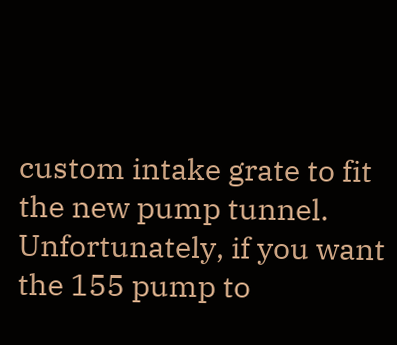custom intake grate to fit the new pump tunnel.
Unfortunately, if you want the 155 pump to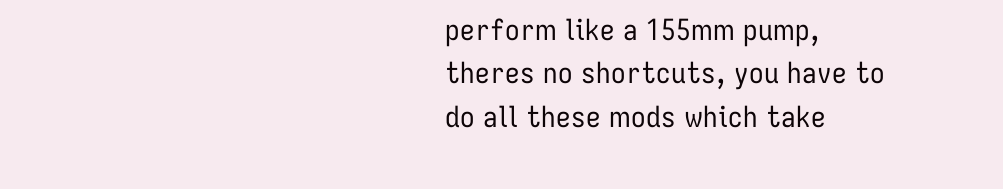perform like a 155mm pump, theres no shortcuts, you have to do all these mods which take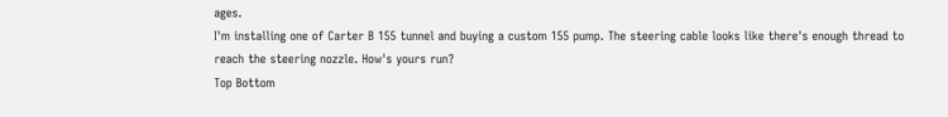ages.
I'm installing one of Carter B 155 tunnel and buying a custom 155 pump. The steering cable looks like there's enough thread to reach the steering nozzle. How's yours run?
Top Bottom